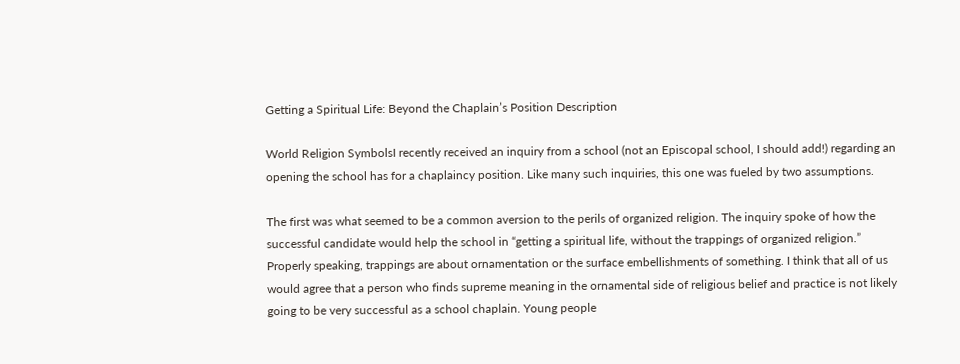Getting a Spiritual Life: Beyond the Chaplain’s Position Description

World Religion SymbolsI recently received an inquiry from a school (not an Episcopal school, I should add!) regarding an opening the school has for a chaplaincy position. Like many such inquiries, this one was fueled by two assumptions.

The first was what seemed to be a common aversion to the perils of organized religion. The inquiry spoke of how the successful candidate would help the school in “getting a spiritual life, without the trappings of organized religion.” Properly speaking, trappings are about ornamentation or the surface embellishments of something. I think that all of us would agree that a person who finds supreme meaning in the ornamental side of religious belief and practice is not likely going to be very successful as a school chaplain. Young people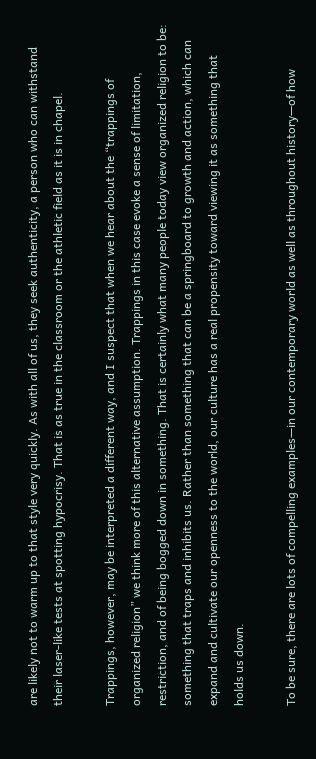are likely not to warm up to that style very quickly. As with all of us, they seek authenticity, a person who can withstand their laser-like tests at spotting hypocrisy. That is as true in the classroom or the athletic field as it is in chapel.

Trappings, however, may be interpreted a different way, and I suspect that when we hear about the “trappings of organized religion” we think more of this alternative assumption. Trappings in this case evoke a sense of limitation, restriction, and of being bogged down in something. That is certainly what many people today view organized religion to be: something that traps and inhibits us. Rather than something that can be a springboard to growth and action, which can expand and cultivate our openness to the world, our culture has a real propensity toward viewing it as something that holds us down.

To be sure, there are lots of compelling examples—in our contemporary world as well as throughout history—of how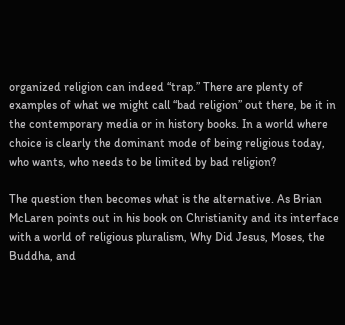organized religion can indeed “trap.” There are plenty of examples of what we might call “bad religion” out there, be it in the contemporary media or in history books. In a world where choice is clearly the dominant mode of being religious today, who wants, who needs to be limited by bad religion?

The question then becomes what is the alternative. As Brian McLaren points out in his book on Christianity and its interface with a world of religious pluralism, Why Did Jesus, Moses, the Buddha, and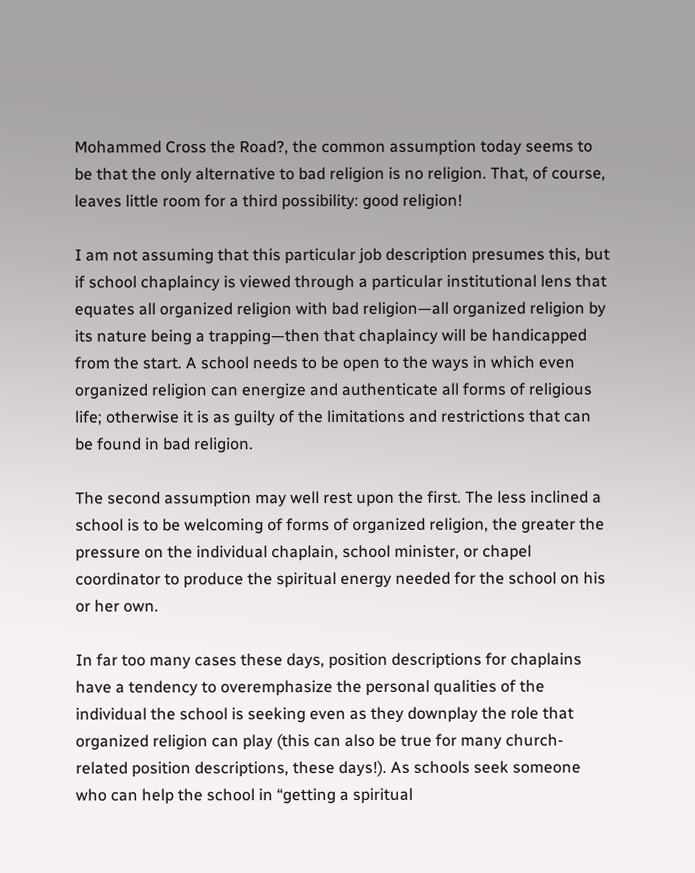Mohammed Cross the Road?, the common assumption today seems to be that the only alternative to bad religion is no religion. That, of course, leaves little room for a third possibility: good religion!

I am not assuming that this particular job description presumes this, but if school chaplaincy is viewed through a particular institutional lens that equates all organized religion with bad religion—all organized religion by its nature being a trapping—then that chaplaincy will be handicapped from the start. A school needs to be open to the ways in which even organized religion can energize and authenticate all forms of religious life; otherwise it is as guilty of the limitations and restrictions that can be found in bad religion.

The second assumption may well rest upon the first. The less inclined a school is to be welcoming of forms of organized religion, the greater the pressure on the individual chaplain, school minister, or chapel coordinator to produce the spiritual energy needed for the school on his or her own.

In far too many cases these days, position descriptions for chaplains have a tendency to overemphasize the personal qualities of the individual the school is seeking even as they downplay the role that organized religion can play (this can also be true for many church-related position descriptions, these days!). As schools seek someone who can help the school in “getting a spiritual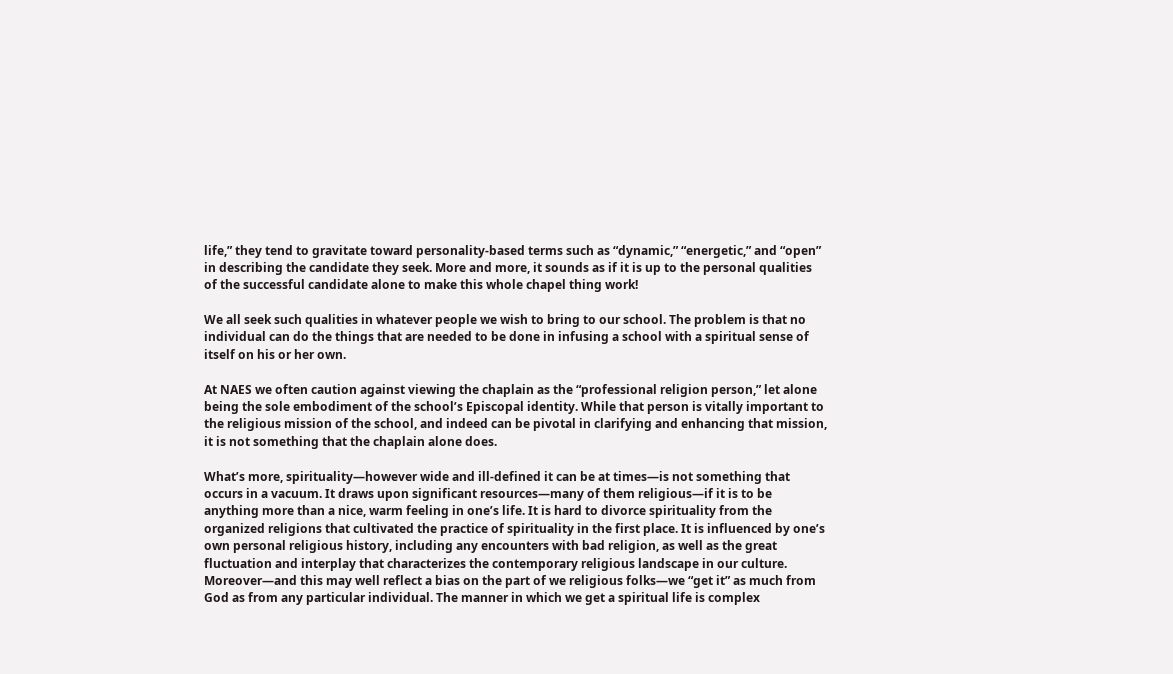life,” they tend to gravitate toward personality-based terms such as “dynamic,” “energetic,” and “open” in describing the candidate they seek. More and more, it sounds as if it is up to the personal qualities of the successful candidate alone to make this whole chapel thing work!

We all seek such qualities in whatever people we wish to bring to our school. The problem is that no individual can do the things that are needed to be done in infusing a school with a spiritual sense of itself on his or her own.

At NAES we often caution against viewing the chaplain as the “professional religion person,” let alone being the sole embodiment of the school’s Episcopal identity. While that person is vitally important to the religious mission of the school, and indeed can be pivotal in clarifying and enhancing that mission, it is not something that the chaplain alone does.

What’s more, spirituality—however wide and ill-defined it can be at times—is not something that occurs in a vacuum. It draws upon significant resources—many of them religious—if it is to be anything more than a nice, warm feeling in one’s life. It is hard to divorce spirituality from the organized religions that cultivated the practice of spirituality in the first place. It is influenced by one’s own personal religious history, including any encounters with bad religion, as well as the great fluctuation and interplay that characterizes the contemporary religious landscape in our culture. Moreover—and this may well reflect a bias on the part of we religious folks—we “get it” as much from God as from any particular individual. The manner in which we get a spiritual life is complex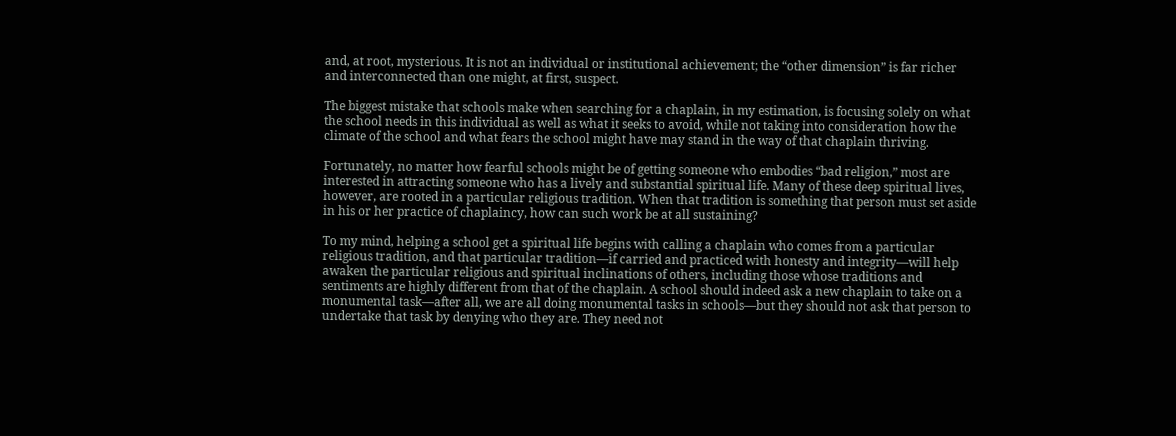and, at root, mysterious. It is not an individual or institutional achievement; the “other dimension” is far richer and interconnected than one might, at first, suspect.

The biggest mistake that schools make when searching for a chaplain, in my estimation, is focusing solely on what the school needs in this individual as well as what it seeks to avoid, while not taking into consideration how the climate of the school and what fears the school might have may stand in the way of that chaplain thriving.

Fortunately, no matter how fearful schools might be of getting someone who embodies “bad religion,” most are interested in attracting someone who has a lively and substantial spiritual life. Many of these deep spiritual lives, however, are rooted in a particular religious tradition. When that tradition is something that person must set aside in his or her practice of chaplaincy, how can such work be at all sustaining?

To my mind, helping a school get a spiritual life begins with calling a chaplain who comes from a particular religious tradition, and that particular tradition—if carried and practiced with honesty and integrity—will help awaken the particular religious and spiritual inclinations of others, including those whose traditions and sentiments are highly different from that of the chaplain. A school should indeed ask a new chaplain to take on a monumental task—after all, we are all doing monumental tasks in schools—but they should not ask that person to undertake that task by denying who they are. They need not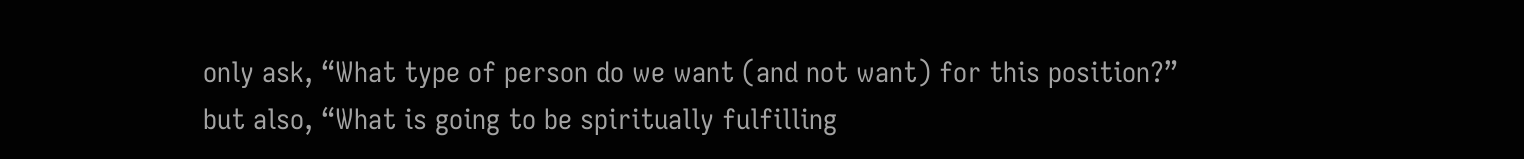only ask, “What type of person do we want (and not want) for this position?” but also, “What is going to be spiritually fulfilling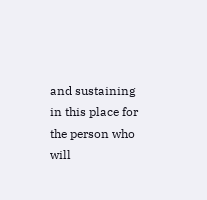and sustaining in this place for the person who will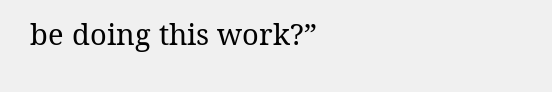be doing this work?”